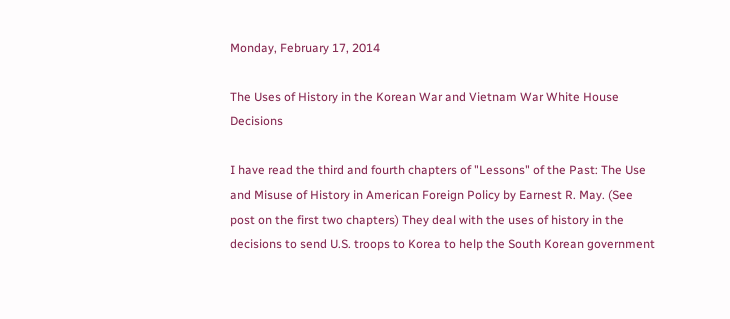Monday, February 17, 2014

The Uses of History in the Korean War and Vietnam War White House Decisions

I have read the third and fourth chapters of "Lessons" of the Past: The Use and Misuse of History in American Foreign Policy by Earnest R. May. (See post on the first two chapters) They deal with the uses of history in the decisions to send U.S. troops to Korea to help the South Korean government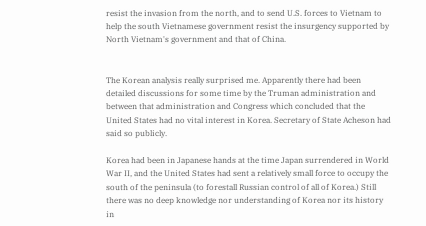resist the invasion from the north, and to send U.S. forces to Vietnam to help the south Vietnamese government resist the insurgency supported by North Vietnam's government and that of China.


The Korean analysis really surprised me. Apparently there had been detailed discussions for some time by the Truman administration and between that administration and Congress which concluded that the United States had no vital interest in Korea. Secretary of State Acheson had said so publicly.

Korea had been in Japanese hands at the time Japan surrendered in World War II, and the United States had sent a relatively small force to occupy the south of the peninsula (to forestall Russian control of all of Korea.) Still there was no deep knowledge nor understanding of Korea nor its history in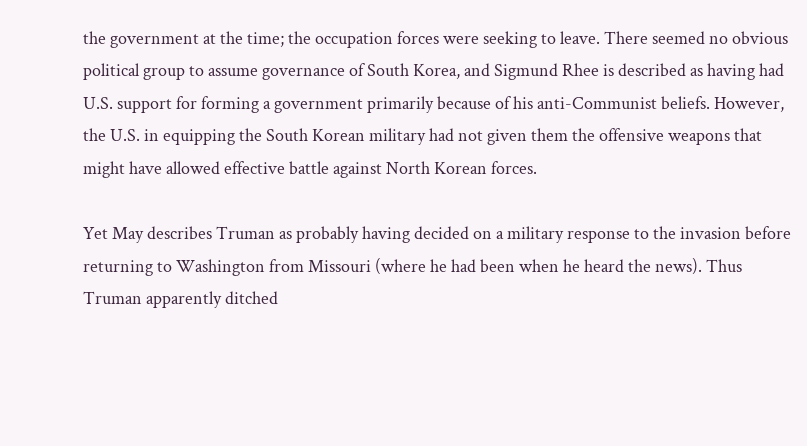the government at the time; the occupation forces were seeking to leave. There seemed no obvious political group to assume governance of South Korea, and Sigmund Rhee is described as having had U.S. support for forming a government primarily because of his anti-Communist beliefs. However, the U.S. in equipping the South Korean military had not given them the offensive weapons that might have allowed effective battle against North Korean forces.

Yet May describes Truman as probably having decided on a military response to the invasion before returning to Washington from Missouri (where he had been when he heard the news). Thus Truman apparently ditched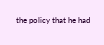the policy that he had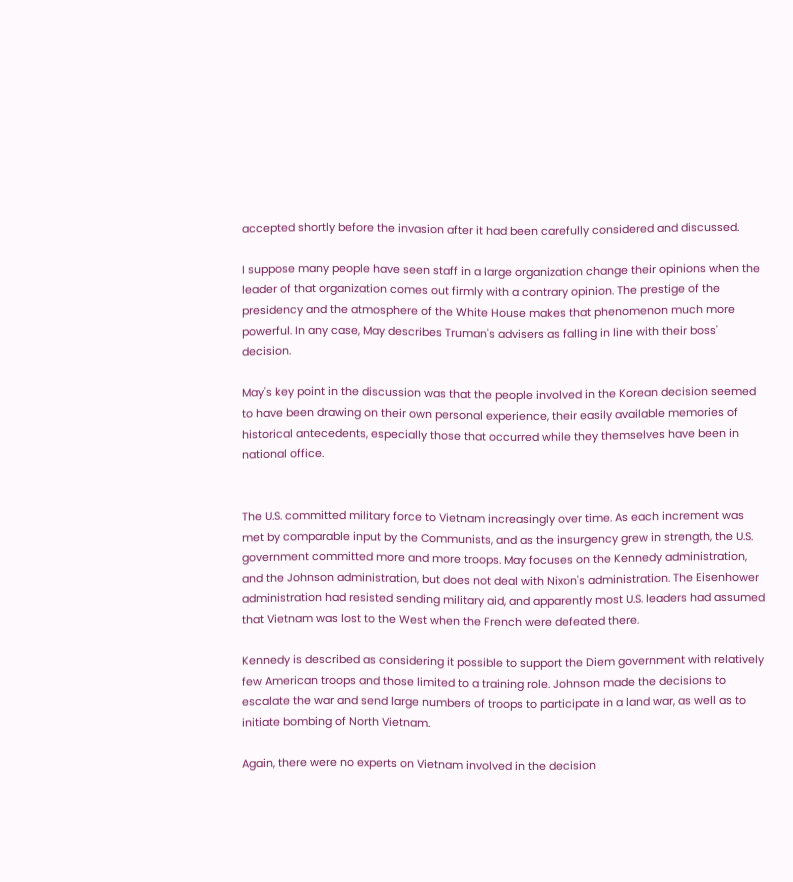accepted shortly before the invasion after it had been carefully considered and discussed.

I suppose many people have seen staff in a large organization change their opinions when the leader of that organization comes out firmly with a contrary opinion. The prestige of the presidency and the atmosphere of the White House makes that phenomenon much more powerful. In any case, May describes Truman's advisers as falling in line with their boss' decision.

May's key point in the discussion was that the people involved in the Korean decision seemed to have been drawing on their own personal experience, their easily available memories of historical antecedents, especially those that occurred while they themselves have been in national office.


The U.S. committed military force to Vietnam increasingly over time. As each increment was met by comparable input by the Communists, and as the insurgency grew in strength, the U.S. government committed more and more troops. May focuses on the Kennedy administration, and the Johnson administration, but does not deal with Nixon's administration. The Eisenhower administration had resisted sending military aid, and apparently most U.S. leaders had assumed that Vietnam was lost to the West when the French were defeated there.

Kennedy is described as considering it possible to support the Diem government with relatively few American troops and those limited to a training role. Johnson made the decisions to escalate the war and send large numbers of troops to participate in a land war, as well as to initiate bombing of North Vietnam.

Again, there were no experts on Vietnam involved in the decision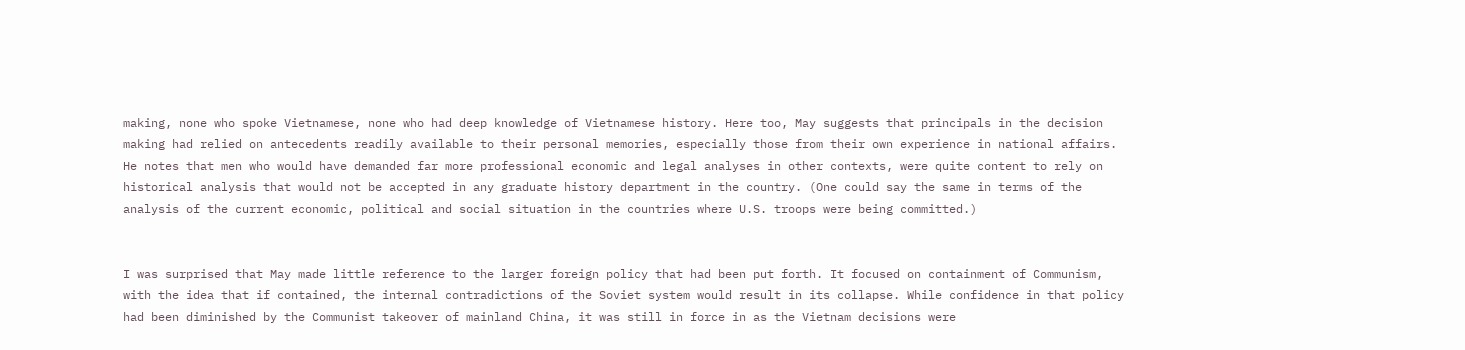making, none who spoke Vietnamese, none who had deep knowledge of Vietnamese history. Here too, May suggests that principals in the decision making had relied on antecedents readily available to their personal memories, especially those from their own experience in national affairs. He notes that men who would have demanded far more professional economic and legal analyses in other contexts, were quite content to rely on historical analysis that would not be accepted in any graduate history department in the country. (One could say the same in terms of the analysis of the current economic, political and social situation in the countries where U.S. troops were being committed.)


I was surprised that May made little reference to the larger foreign policy that had been put forth. It focused on containment of Communism, with the idea that if contained, the internal contradictions of the Soviet system would result in its collapse. While confidence in that policy had been diminished by the Communist takeover of mainland China, it was still in force in as the Vietnam decisions were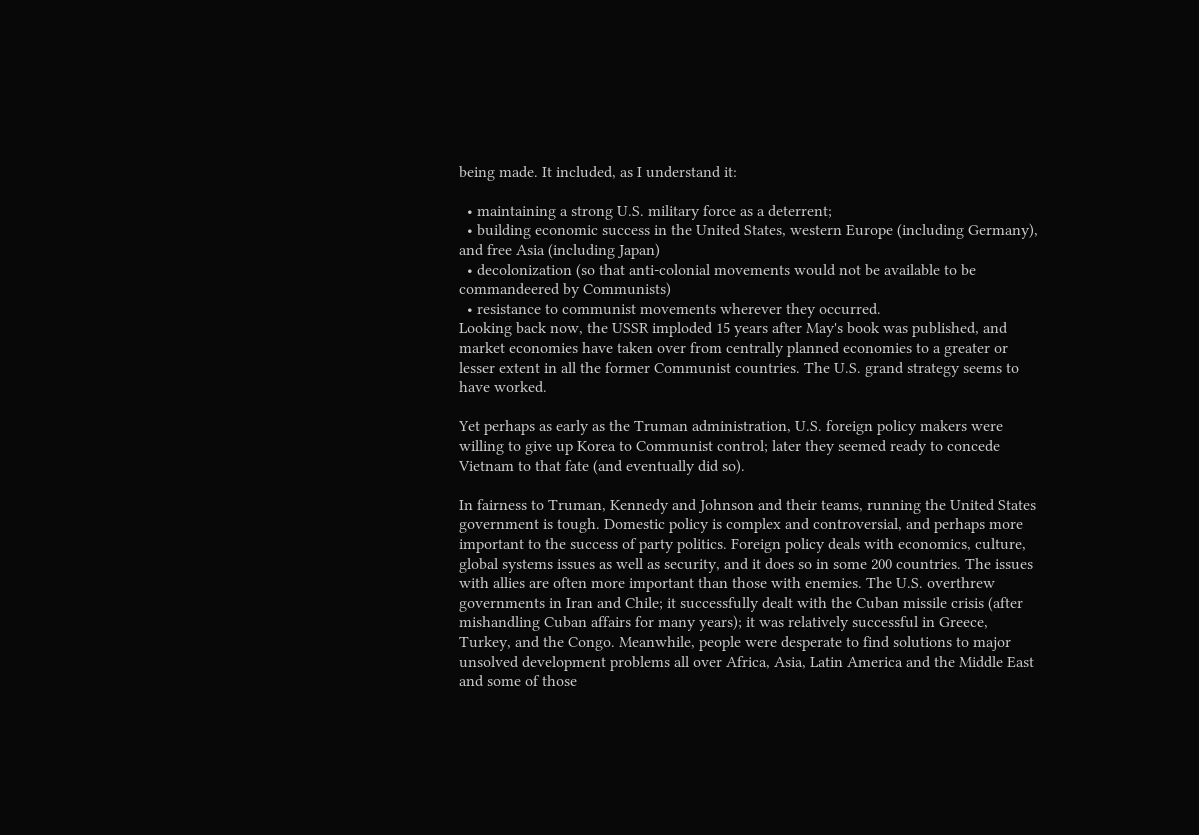being made. It included, as I understand it:

  • maintaining a strong U.S. military force as a deterrent;
  • building economic success in the United States, western Europe (including Germany), and free Asia (including Japan)
  • decolonization (so that anti-colonial movements would not be available to be commandeered by Communists)
  • resistance to communist movements wherever they occurred.
Looking back now, the USSR imploded 15 years after May's book was published, and market economies have taken over from centrally planned economies to a greater or lesser extent in all the former Communist countries. The U.S. grand strategy seems to have worked.

Yet perhaps as early as the Truman administration, U.S. foreign policy makers were willing to give up Korea to Communist control; later they seemed ready to concede Vietnam to that fate (and eventually did so).

In fairness to Truman, Kennedy and Johnson and their teams, running the United States government is tough. Domestic policy is complex and controversial, and perhaps more important to the success of party politics. Foreign policy deals with economics, culture, global systems issues as well as security, and it does so in some 200 countries. The issues with allies are often more important than those with enemies. The U.S. overthrew governments in Iran and Chile; it successfully dealt with the Cuban missile crisis (after mishandling Cuban affairs for many years); it was relatively successful in Greece, Turkey, and the Congo. Meanwhile, people were desperate to find solutions to major unsolved development problems all over Africa, Asia, Latin America and the Middle East and some of those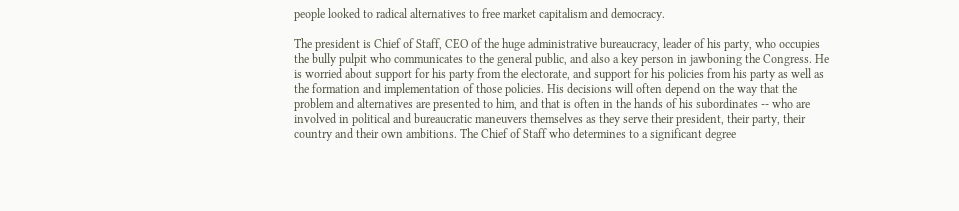people looked to radical alternatives to free market capitalism and democracy.

The president is Chief of Staff, CEO of the huge administrative bureaucracy, leader of his party, who occupies the bully pulpit who communicates to the general public, and also a key person in jawboning the Congress. He is worried about support for his party from the electorate, and support for his policies from his party as well as the formation and implementation of those policies. His decisions will often depend on the way that the problem and alternatives are presented to him, and that is often in the hands of his subordinates -- who are involved in political and bureaucratic maneuvers themselves as they serve their president, their party, their country and their own ambitions. The Chief of Staff who determines to a significant degree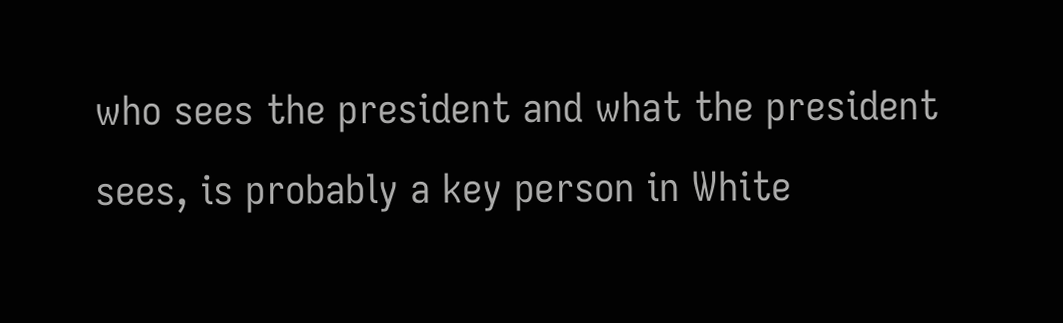who sees the president and what the president sees, is probably a key person in White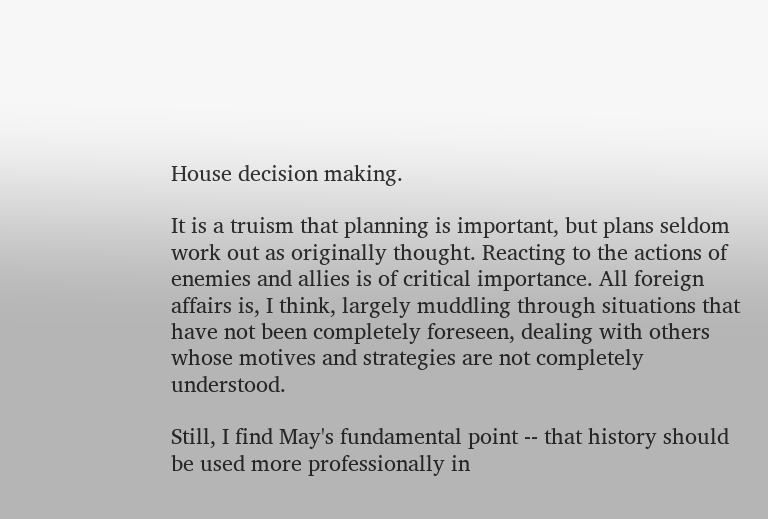House decision making.

It is a truism that planning is important, but plans seldom work out as originally thought. Reacting to the actions of enemies and allies is of critical importance. All foreign affairs is, I think, largely muddling through situations that have not been completely foreseen, dealing with others whose motives and strategies are not completely understood.

Still, I find May's fundamental point -- that history should be used more professionally in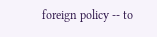foreign policy -- to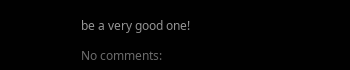be a very good one!

No comments: